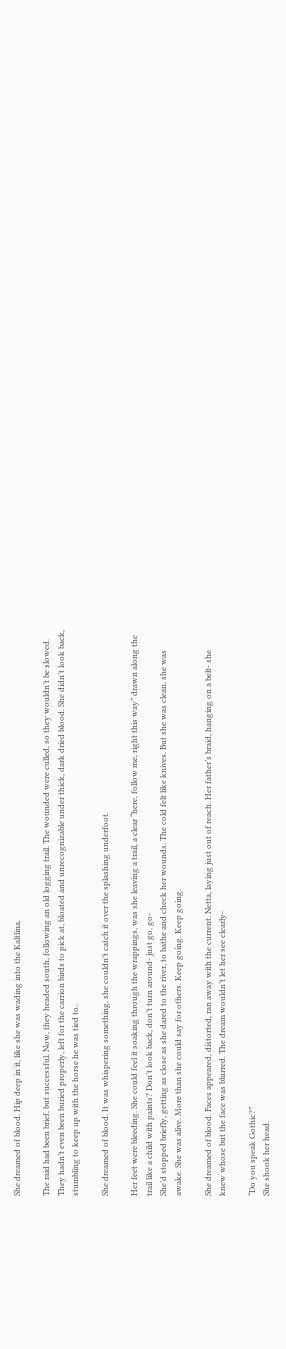She dreamed of blood. Hip deep in it, like she was wading into the Kaltlina.

The raid had been brief, but successful. Now, they headed south, following an old logging trail. The wounded were culled, so they wouldn’t be slowed. They hadn’t even been buried properly, left for the carrion birds to pick at, bloated and unrecognizable under thick, dark dried blood. She didn’t look back, stumbling to keep up with the horse he was tied to.

She dreamed of blood. It was whispering something, she couldn’t catch it over the splashing underfoot.

Her feet were bleeding. She could feel it soaking through the wrappings, was she leaving a trail, a clear “here, follow me, right this way” drawn along the trail like a child with paints? Don’t look back, don’t turn around- just go, go-
She’d stopped briefly, getting as close as she dared to the river, to bathe and check her wounds. The cold felt like knives. But she was clean, she was awake. She was alive. More than she could say for others. Keep going. Keep going.

She dreamed of blood. Faces appeared, distorted, ran away with the current. Netta, laying just out of reach. Her father’s braid, hanging on a belt- she knew whose but the face was blurred. The dream wouldn’t let her see clearly-

“Do you speak Gothic?”
She shook her head.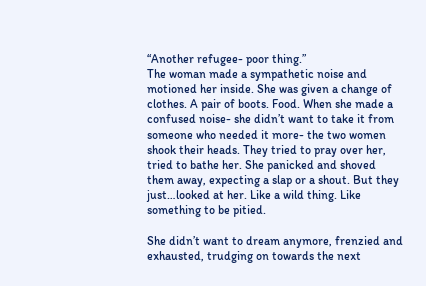“Another refugee- poor thing.”
The woman made a sympathetic noise and motioned her inside. She was given a change of clothes. A pair of boots. Food. When she made a confused noise- she didn’t want to take it from someone who needed it more- the two women shook their heads. They tried to pray over her, tried to bathe her. She panicked and shoved them away, expecting a slap or a shout. But they just…looked at her. Like a wild thing. Like something to be pitied.

She didn’t want to dream anymore, frenzied and exhausted, trudging on towards the next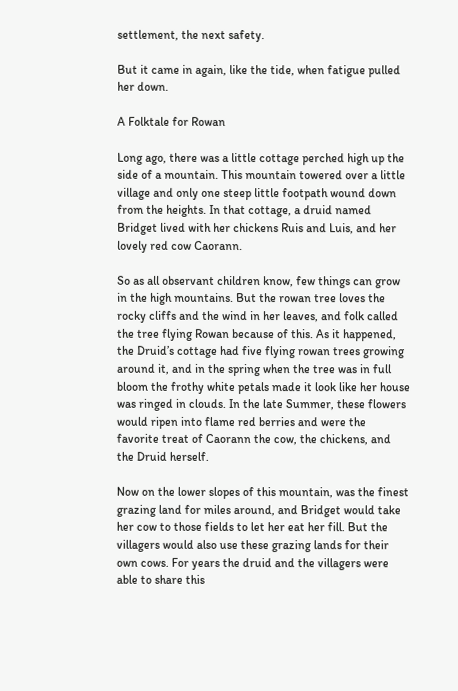settlement, the next safety.

But it came in again, like the tide, when fatigue pulled her down.

A Folktale for Rowan

Long ago, there was a little cottage perched high up the side of a mountain. This mountain towered over a little village and only one steep little footpath wound down from the heights. In that cottage, a druid named Bridget lived with her chickens Ruis and Luis, and her lovely red cow Caorann.

So as all observant children know, few things can grow in the high mountains. But the rowan tree loves the rocky cliffs and the wind in her leaves, and folk called the tree flying Rowan because of this. As it happened, the Druid’s cottage had five flying rowan trees growing around it, and in the spring when the tree was in full bloom the frothy white petals made it look like her house was ringed in clouds. In the late Summer, these flowers would ripen into flame red berries and were the favorite treat of Caorann the cow, the chickens, and the Druid herself.

Now on the lower slopes of this mountain, was the finest grazing land for miles around, and Bridget would take her cow to those fields to let her eat her fill. But the villagers would also use these grazing lands for their own cows. For years the druid and the villagers were able to share this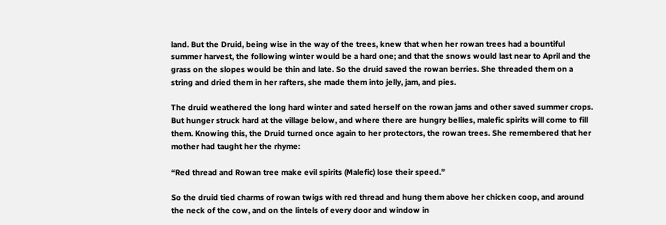land. But the Druid, being wise in the way of the trees, knew that when her rowan trees had a bountiful summer harvest, the following winter would be a hard one; and that the snows would last near to April and the grass on the slopes would be thin and late. So the druid saved the rowan berries. She threaded them on a string and dried them in her rafters, she made them into jelly, jam, and pies.

The druid weathered the long hard winter and sated herself on the rowan jams and other saved summer crops. But hunger struck hard at the village below, and where there are hungry bellies, malefic spirits will come to fill them. Knowing this, the Druid turned once again to her protectors, the rowan trees. She remembered that her mother had taught her the rhyme:

“Red thread and Rowan tree make evil spirits (Malefic) lose their speed.”

So the druid tied charms of rowan twigs with red thread and hung them above her chicken coop, and around the neck of the cow, and on the lintels of every door and window in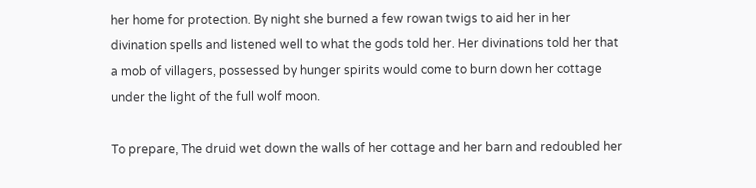her home for protection. By night she burned a few rowan twigs to aid her in her divination spells and listened well to what the gods told her. Her divinations told her that a mob of villagers, possessed by hunger spirits would come to burn down her cottage under the light of the full wolf moon.

To prepare, The druid wet down the walls of her cottage and her barn and redoubled her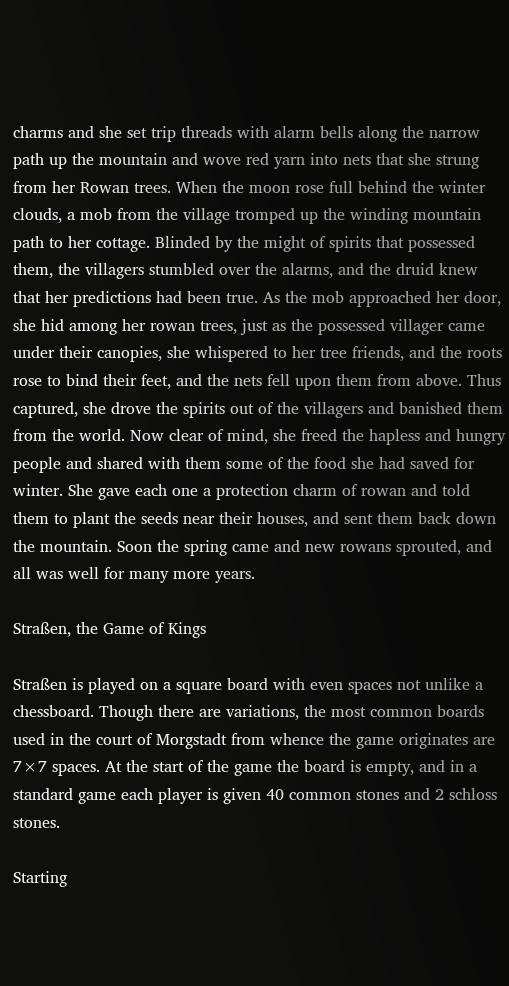charms and she set trip threads with alarm bells along the narrow path up the mountain and wove red yarn into nets that she strung from her Rowan trees. When the moon rose full behind the winter clouds, a mob from the village tromped up the winding mountain path to her cottage. Blinded by the might of spirits that possessed them, the villagers stumbled over the alarms, and the druid knew that her predictions had been true. As the mob approached her door, she hid among her rowan trees, just as the possessed villager came under their canopies, she whispered to her tree friends, and the roots rose to bind their feet, and the nets fell upon them from above. Thus captured, she drove the spirits out of the villagers and banished them from the world. Now clear of mind, she freed the hapless and hungry people and shared with them some of the food she had saved for winter. She gave each one a protection charm of rowan and told them to plant the seeds near their houses, and sent them back down the mountain. Soon the spring came and new rowans sprouted, and all was well for many more years.

Straßen, the Game of Kings

Straßen is played on a square board with even spaces not unlike a chessboard. Though there are variations, the most common boards used in the court of Morgstadt from whence the game originates are 7×7 spaces. At the start of the game the board is empty, and in a standard game each player is given 40 common stones and 2 schloss stones.

Starting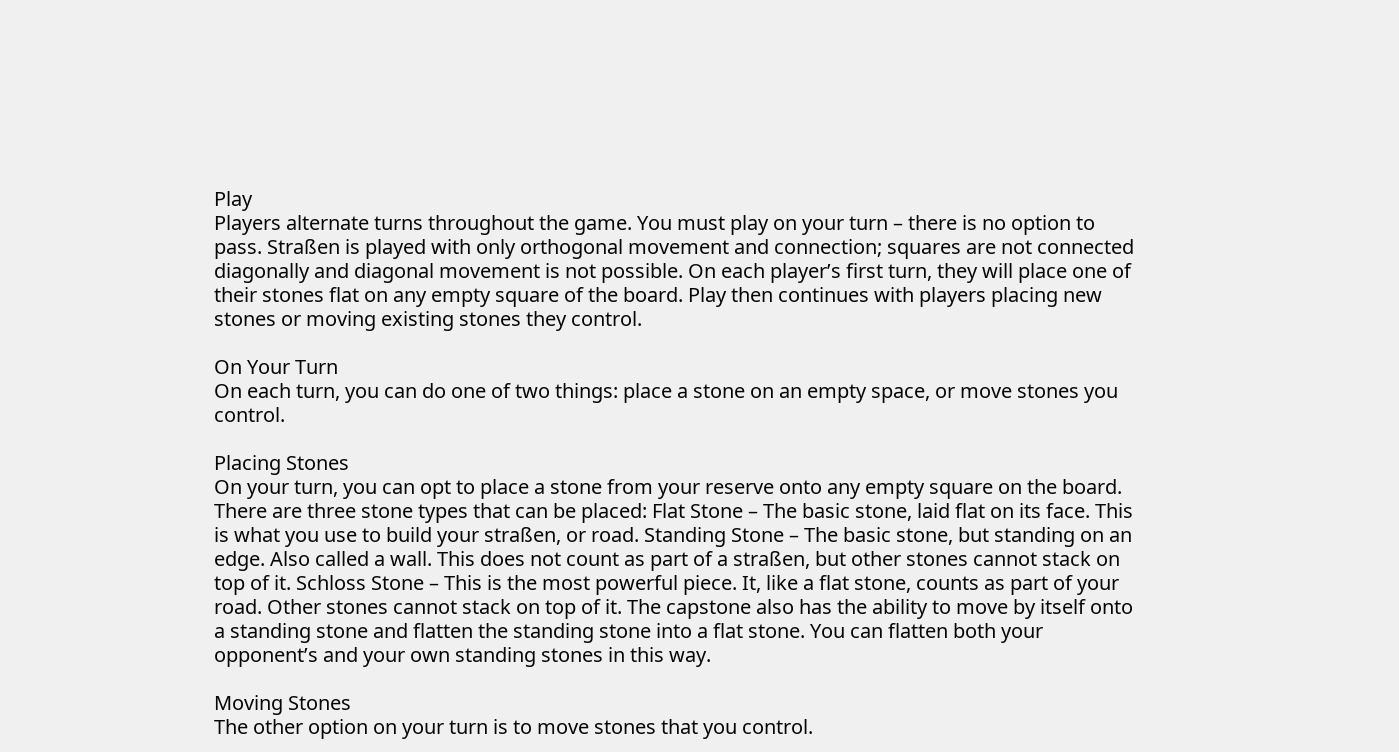Play
Players alternate turns throughout the game. You must play on your turn – there is no option to pass. Straßen is played with only orthogonal movement and connection; squares are not connected diagonally and diagonal movement is not possible. On each player’s first turn, they will place one of their stones flat on any empty square of the board. Play then continues with players placing new stones or moving existing stones they control.

On Your Turn
On each turn, you can do one of two things: place a stone on an empty space, or move stones you control.

Placing Stones
On your turn, you can opt to place a stone from your reserve onto any empty square on the board. There are three stone types that can be placed: Flat Stone – The basic stone, laid flat on its face. This is what you use to build your straßen, or road. Standing Stone – The basic stone, but standing on an edge. Also called a wall. This does not count as part of a straßen, but other stones cannot stack on top of it. Schloss Stone – This is the most powerful piece. It, like a flat stone, counts as part of your road. Other stones cannot stack on top of it. The capstone also has the ability to move by itself onto a standing stone and flatten the standing stone into a flat stone. You can flatten both your opponent’s and your own standing stones in this way.

Moving Stones
The other option on your turn is to move stones that you control.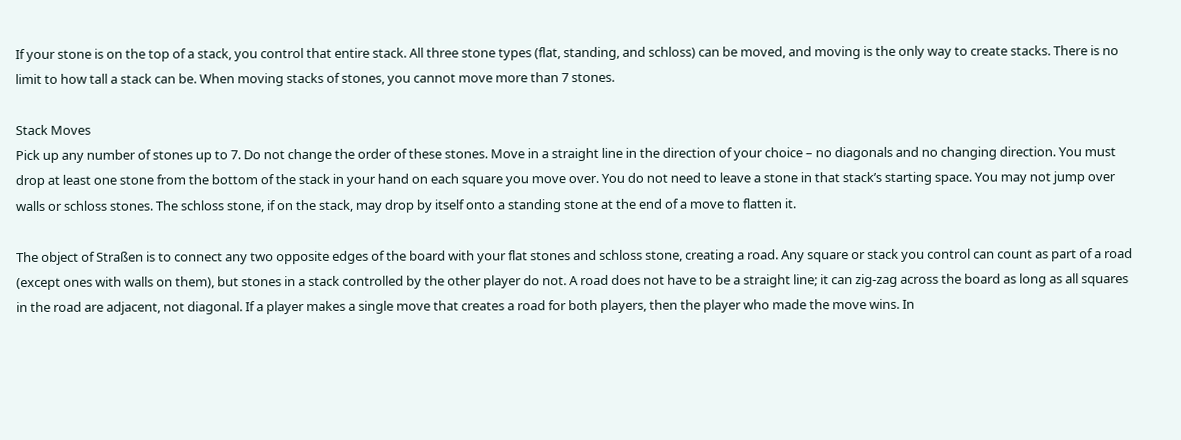If your stone is on the top of a stack, you control that entire stack. All three stone types (flat, standing, and schloss) can be moved, and moving is the only way to create stacks. There is no limit to how tall a stack can be. When moving stacks of stones, you cannot move more than 7 stones.

Stack Moves
Pick up any number of stones up to 7. Do not change the order of these stones. Move in a straight line in the direction of your choice – no diagonals and no changing direction. You must drop at least one stone from the bottom of the stack in your hand on each square you move over. You do not need to leave a stone in that stack’s starting space. You may not jump over walls or schloss stones. The schloss stone, if on the stack, may drop by itself onto a standing stone at the end of a move to flatten it.

The object of Straßen is to connect any two opposite edges of the board with your flat stones and schloss stone, creating a road. Any square or stack you control can count as part of a road (except ones with walls on them), but stones in a stack controlled by the other player do not. A road does not have to be a straight line; it can zig-zag across the board as long as all squares in the road are adjacent, not diagonal. If a player makes a single move that creates a road for both players, then the player who made the move wins. In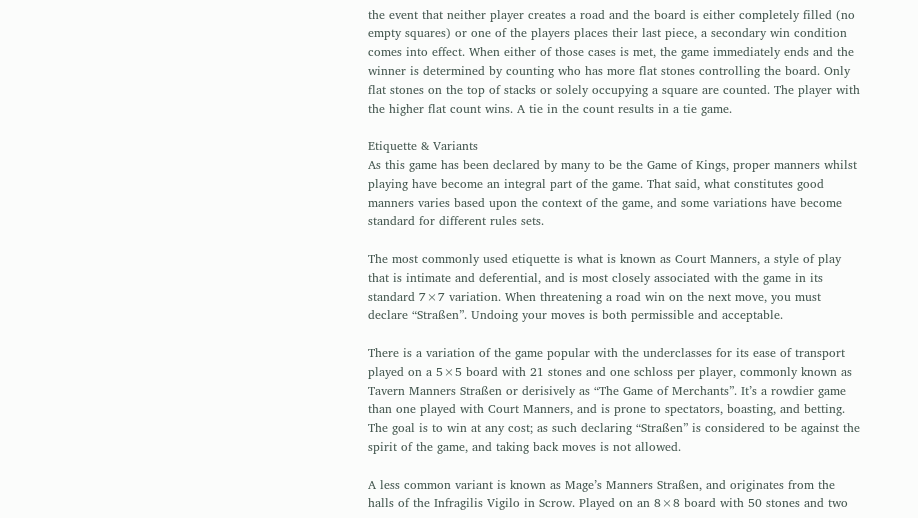the event that neither player creates a road and the board is either completely filled (no empty squares) or one of the players places their last piece, a secondary win condition comes into effect. When either of those cases is met, the game immediately ends and the winner is determined by counting who has more flat stones controlling the board. Only flat stones on the top of stacks or solely occupying a square are counted. The player with the higher flat count wins. A tie in the count results in a tie game.

Etiquette & Variants
As this game has been declared by many to be the Game of Kings, proper manners whilst playing have become an integral part of the game. That said, what constitutes good manners varies based upon the context of the game, and some variations have become standard for different rules sets.

The most commonly used etiquette is what is known as Court Manners, a style of play that is intimate and deferential, and is most closely associated with the game in its standard 7×7 variation. When threatening a road win on the next move, you must declare “Straßen”. Undoing your moves is both permissible and acceptable.

There is a variation of the game popular with the underclasses for its ease of transport played on a 5×5 board with 21 stones and one schloss per player, commonly known as Tavern Manners Straßen or derisively as “The Game of Merchants”. It’s a rowdier game than one played with Court Manners, and is prone to spectators, boasting, and betting. The goal is to win at any cost; as such declaring “Straßen” is considered to be against the spirit of the game, and taking back moves is not allowed.

A less common variant is known as Mage’s Manners Straßen, and originates from the halls of the Infragilis Vigilo in Scrow. Played on an 8×8 board with 50 stones and two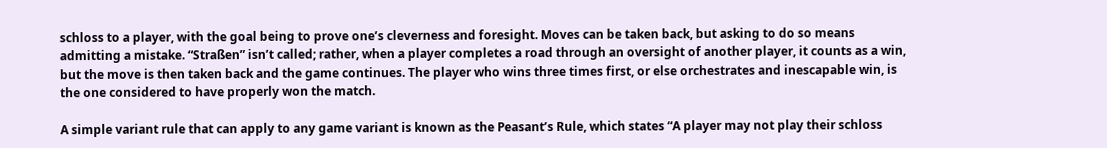schloss to a player, with the goal being to prove one’s cleverness and foresight. Moves can be taken back, but asking to do so means admitting a mistake. “Straßen” isn’t called; rather, when a player completes a road through an oversight of another player, it counts as a win, but the move is then taken back and the game continues. The player who wins three times first, or else orchestrates and inescapable win, is the one considered to have properly won the match.

A simple variant rule that can apply to any game variant is known as the Peasant’s Rule, which states “A player may not play their schloss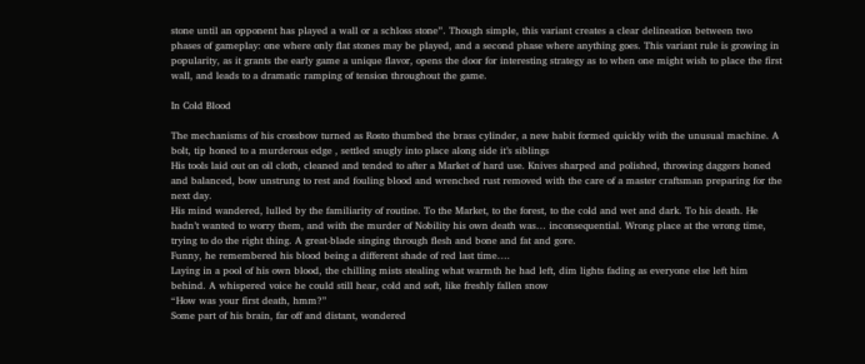stone until an opponent has played a wall or a schloss stone”. Though simple, this variant creates a clear delineation between two phases of gameplay: one where only flat stones may be played, and a second phase where anything goes. This variant rule is growing in popularity, as it grants the early game a unique flavor, opens the door for interesting strategy as to when one might wish to place the first wall, and leads to a dramatic ramping of tension throughout the game.

In Cold Blood

The mechanisms of his crossbow turned as Rosto thumbed the brass cylinder, a new habit formed quickly with the unusual machine. A bolt, tip honed to a murderous edge , settled snugly into place along side it’s siblings
His tools laid out on oil cloth, cleaned and tended to after a Market of hard use. Knives sharped and polished, throwing daggers honed and balanced, bow unstrung to rest and fouling blood and wrenched rust removed with the care of a master craftsman preparing for the next day.
His mind wandered, lulled by the familiarity of routine. To the Market, to the forest, to the cold and wet and dark. To his death. He hadn’t wanted to worry them, and with the murder of Nobility his own death was… inconsequential. Wrong place at the wrong time, trying to do the right thing. A great-blade singing through flesh and bone and fat and gore.
Funny, he remembered his blood being a different shade of red last time….
Laying in a pool of his own blood, the chilling mists stealing what warmth he had left, dim lights fading as everyone else left him behind. A whispered voice he could still hear, cold and soft, like freshly fallen snow
“How was your first death, hmm?”
Some part of his brain, far off and distant, wondered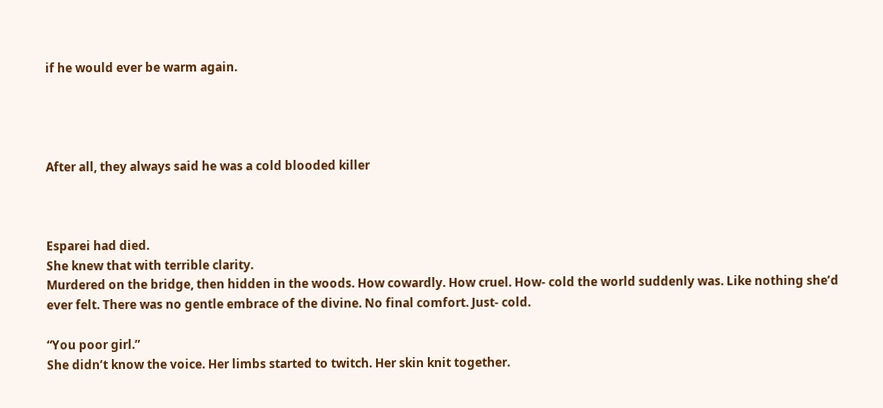if he would ever be warm again.




After all, they always said he was a cold blooded killer



Esparei had died.
She knew that with terrible clarity.
Murdered on the bridge, then hidden in the woods. How cowardly. How cruel. How- cold the world suddenly was. Like nothing she’d ever felt. There was no gentle embrace of the divine. No final comfort. Just- cold.

“You poor girl.”
She didn’t know the voice. Her limbs started to twitch. Her skin knit together.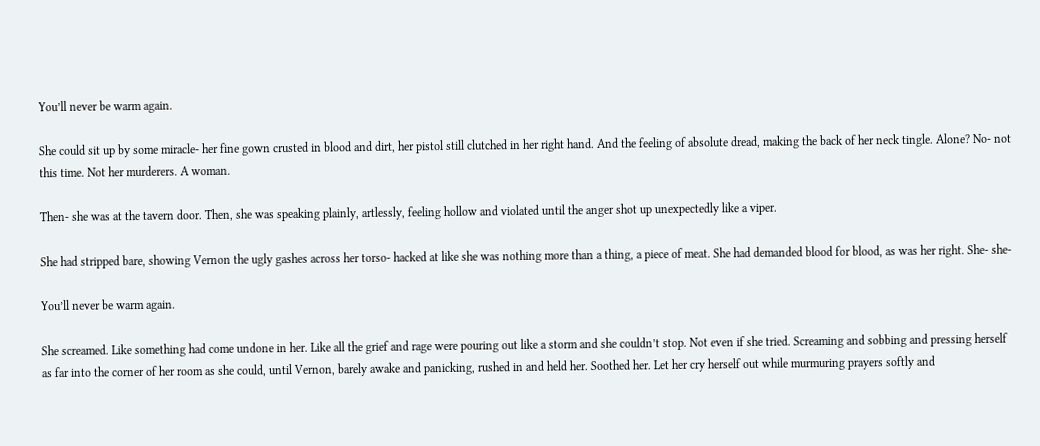You’ll never be warm again.

She could sit up by some miracle- her fine gown crusted in blood and dirt, her pistol still clutched in her right hand. And the feeling of absolute dread, making the back of her neck tingle. Alone? No- not this time. Not her murderers. A woman.

Then- she was at the tavern door. Then, she was speaking plainly, artlessly, feeling hollow and violated until the anger shot up unexpectedly like a viper.

She had stripped bare, showing Vernon the ugly gashes across her torso- hacked at like she was nothing more than a thing, a piece of meat. She had demanded blood for blood, as was her right. She- she-

You’ll never be warm again.

She screamed. Like something had come undone in her. Like all the grief and rage were pouring out like a storm and she couldn’t stop. Not even if she tried. Screaming and sobbing and pressing herself as far into the corner of her room as she could, until Vernon, barely awake and panicking, rushed in and held her. Soothed her. Let her cry herself out while murmuring prayers softly and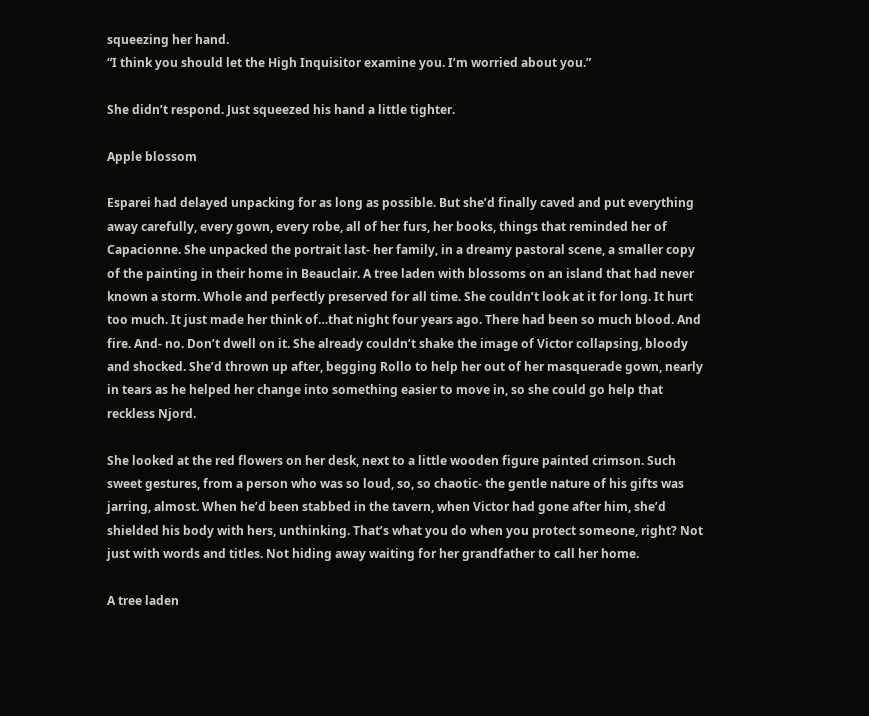squeezing her hand.
“I think you should let the High Inquisitor examine you. I’m worried about you.”

She didn’t respond. Just squeezed his hand a little tighter.

Apple blossom

Esparei had delayed unpacking for as long as possible. But she’d finally caved and put everything away carefully, every gown, every robe, all of her furs, her books, things that reminded her of Capacionne. She unpacked the portrait last- her family, in a dreamy pastoral scene, a smaller copy of the painting in their home in Beauclair. A tree laden with blossoms on an island that had never known a storm. Whole and perfectly preserved for all time. She couldn’t look at it for long. It hurt too much. It just made her think of…that night four years ago. There had been so much blood. And fire. And- no. Don’t dwell on it. She already couldn’t shake the image of Victor collapsing, bloody and shocked. She’d thrown up after, begging Rollo to help her out of her masquerade gown, nearly in tears as he helped her change into something easier to move in, so she could go help that reckless Njord.

She looked at the red flowers on her desk, next to a little wooden figure painted crimson. Such sweet gestures, from a person who was so loud, so, so chaotic- the gentle nature of his gifts was jarring, almost. When he’d been stabbed in the tavern, when Victor had gone after him, she’d shielded his body with hers, unthinking. That’s what you do when you protect someone, right? Not just with words and titles. Not hiding away waiting for her grandfather to call her home.

A tree laden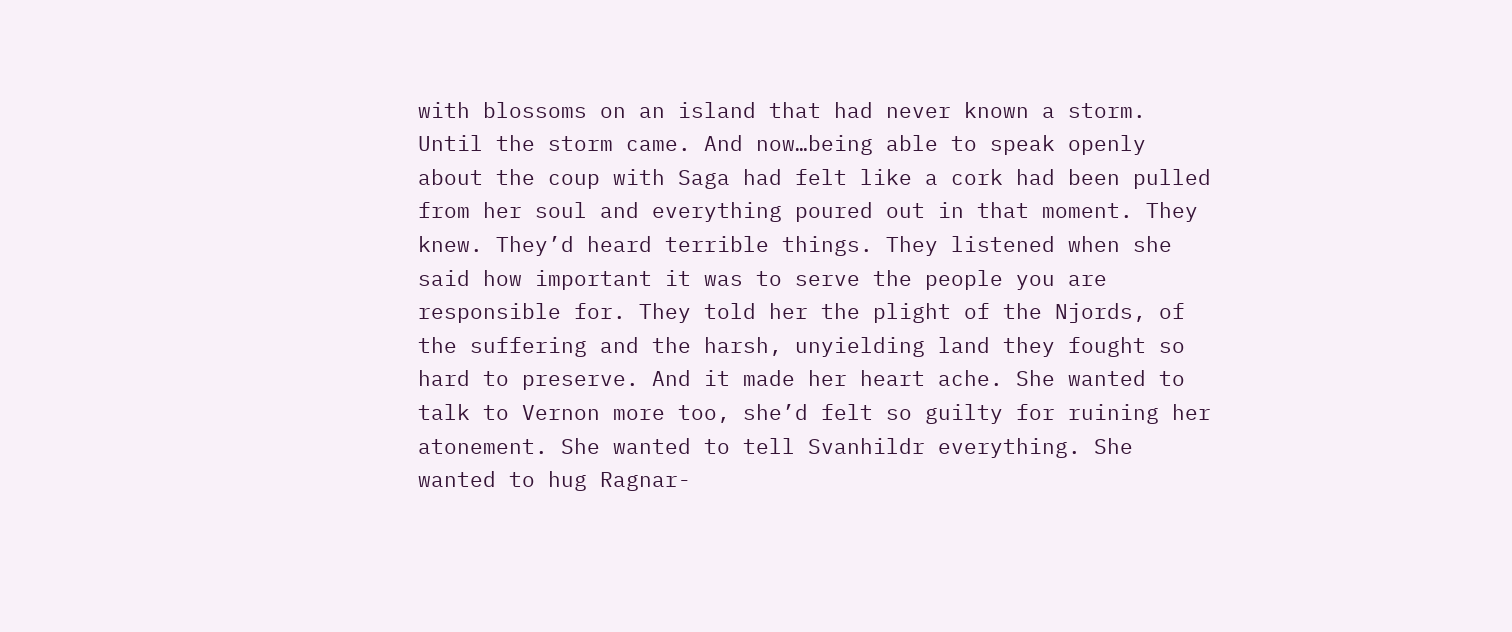with blossoms on an island that had never known a storm. Until the storm came. And now…being able to speak openly about the coup with Saga had felt like a cork had been pulled from her soul and everything poured out in that moment. They knew. They’d heard terrible things. They listened when she said how important it was to serve the people you are responsible for. They told her the plight of the Njords, of the suffering and the harsh, unyielding land they fought so hard to preserve. And it made her heart ache. She wanted to talk to Vernon more too, she’d felt so guilty for ruining her atonement. She wanted to tell Svanhildr everything. She wanted to hug Ragnar-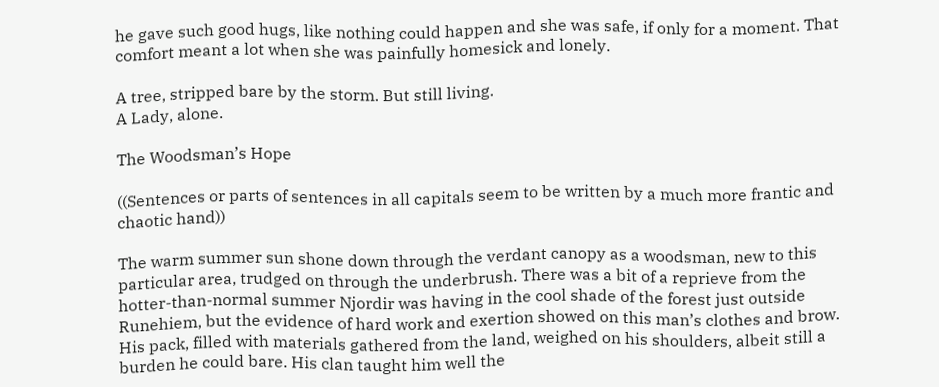he gave such good hugs, like nothing could happen and she was safe, if only for a moment. That comfort meant a lot when she was painfully homesick and lonely.

A tree, stripped bare by the storm. But still living.
A Lady, alone.

The Woodsman’s Hope

((Sentences or parts of sentences in all capitals seem to be written by a much more frantic and chaotic hand))

The warm summer sun shone down through the verdant canopy as a woodsman, new to this particular area, trudged on through the underbrush. There was a bit of a reprieve from the hotter-than-normal summer Njordir was having in the cool shade of the forest just outside Runehiem, but the evidence of hard work and exertion showed on this man’s clothes and brow. His pack, filled with materials gathered from the land, weighed on his shoulders, albeit still a burden he could bare. His clan taught him well the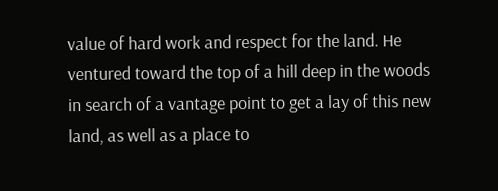value of hard work and respect for the land. He ventured toward the top of a hill deep in the woods in search of a vantage point to get a lay of this new land, as well as a place to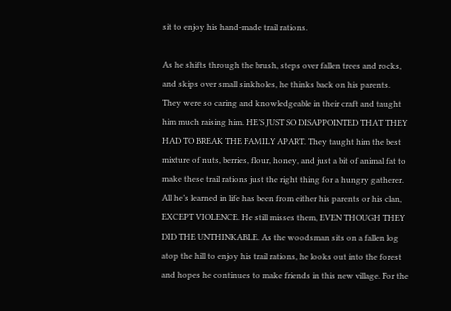sit to enjoy his hand-made trail rations.

As he shifts through the brush, steps over fallen trees and rocks, and skips over small sinkholes, he thinks back on his parents. They were so caring and knowledgeable in their craft and taught him much raising him. HE’S JUST SO DISAPPOINTED THAT THEY HAD TO BREAK THE FAMILY APART. They taught him the best mixture of nuts, berries, flour, honey, and just a bit of animal fat to make these trail rations just the right thing for a hungry gatherer. All he’s learned in life has been from either his parents or his clan, EXCEPT VIOLENCE. He still misses them, EVEN THOUGH THEY DID THE UNTHINKABLE. As the woodsman sits on a fallen log atop the hill to enjoy his trail rations, he looks out into the forest and hopes he continues to make friends in this new village. For the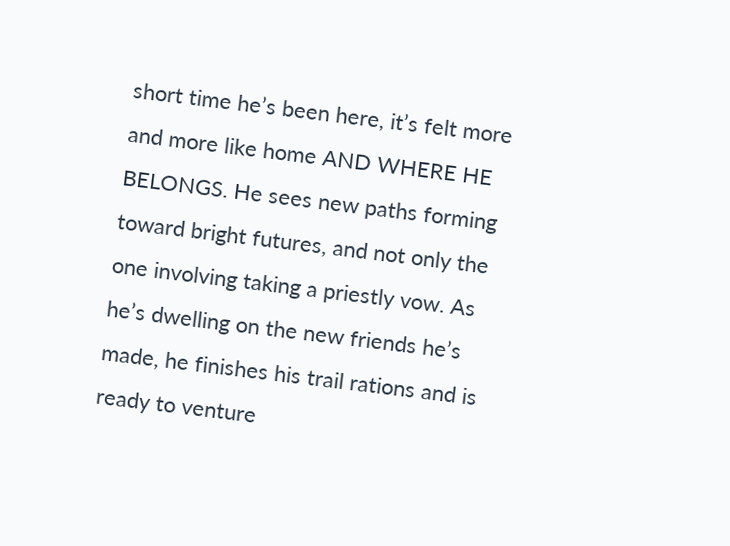short time he’s been here, it’s felt more and more like home AND WHERE HE BELONGS. He sees new paths forming toward bright futures, and not only the one involving taking a priestly vow. As he’s dwelling on the new friends he’s made, he finishes his trail rations and is ready to venture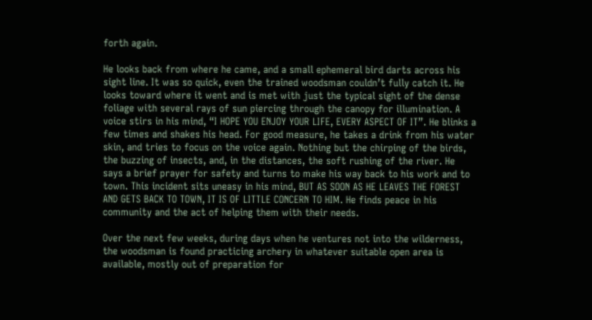forth again.

He looks back from where he came, and a small ephemeral bird darts across his sight line. It was so quick, even the trained woodsman couldn’t fully catch it. He looks toward where it went and is met with just the typical sight of the dense foliage with several rays of sun piercing through the canopy for illumination. A voice stirs in his mind, “I HOPE YOU ENJOY YOUR LIFE, EVERY ASPECT OF IT”. He blinks a few times and shakes his head. For good measure, he takes a drink from his water skin, and tries to focus on the voice again. Nothing but the chirping of the birds, the buzzing of insects, and, in the distances, the soft rushing of the river. He says a brief prayer for safety and turns to make his way back to his work and to town. This incident sits uneasy in his mind, BUT AS SOON AS HE LEAVES THE FOREST AND GETS BACK TO TOWN, IT IS OF LITTLE CONCERN TO HIM. He finds peace in his community and the act of helping them with their needs.

Over the next few weeks, during days when he ventures not into the wilderness, the woodsman is found practicing archery in whatever suitable open area is available, mostly out of preparation for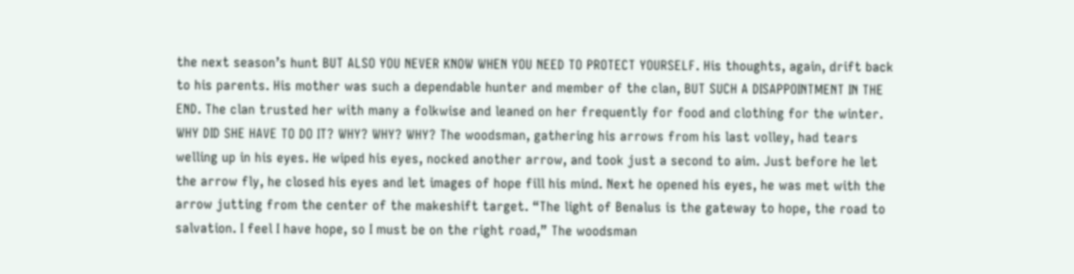the next season’s hunt BUT ALSO YOU NEVER KNOW WHEN YOU NEED TO PROTECT YOURSELF. His thoughts, again, drift back to his parents. His mother was such a dependable hunter and member of the clan, BUT SUCH A DISAPPOINTMENT IN THE END. The clan trusted her with many a folkwise and leaned on her frequently for food and clothing for the winter. WHY DID SHE HAVE TO DO IT? WHY? WHY? WHY? The woodsman, gathering his arrows from his last volley, had tears welling up in his eyes. He wiped his eyes, nocked another arrow, and took just a second to aim. Just before he let the arrow fly, he closed his eyes and let images of hope fill his mind. Next he opened his eyes, he was met with the arrow jutting from the center of the makeshift target. “The light of Benalus is the gateway to hope, the road to salvation. I feel I have hope, so I must be on the right road,” The woodsman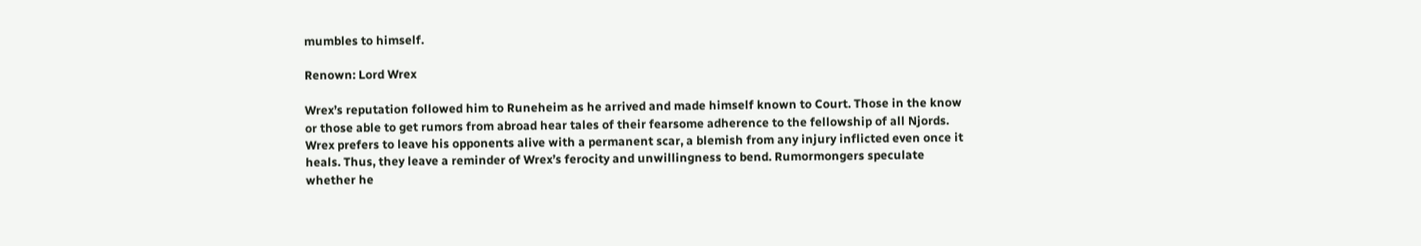mumbles to himself.

Renown: Lord Wrex

Wrex’s reputation followed him to Runeheim as he arrived and made himself known to Court. Those in the know or those able to get rumors from abroad hear tales of their fearsome adherence to the fellowship of all Njords. Wrex prefers to leave his opponents alive with a permanent scar, a blemish from any injury inflicted even once it heals. Thus, they leave a reminder of Wrex’s ferocity and unwillingness to bend. Rumormongers speculate whether he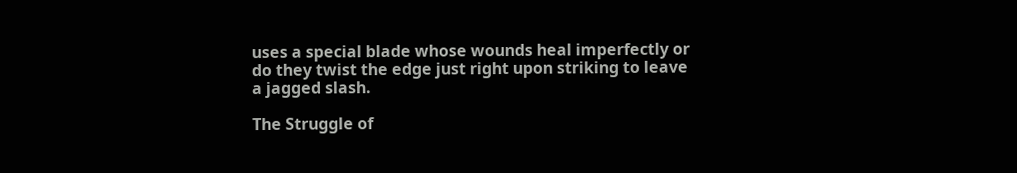uses a special blade whose wounds heal imperfectly or do they twist the edge just right upon striking to leave a jagged slash.

The Struggle of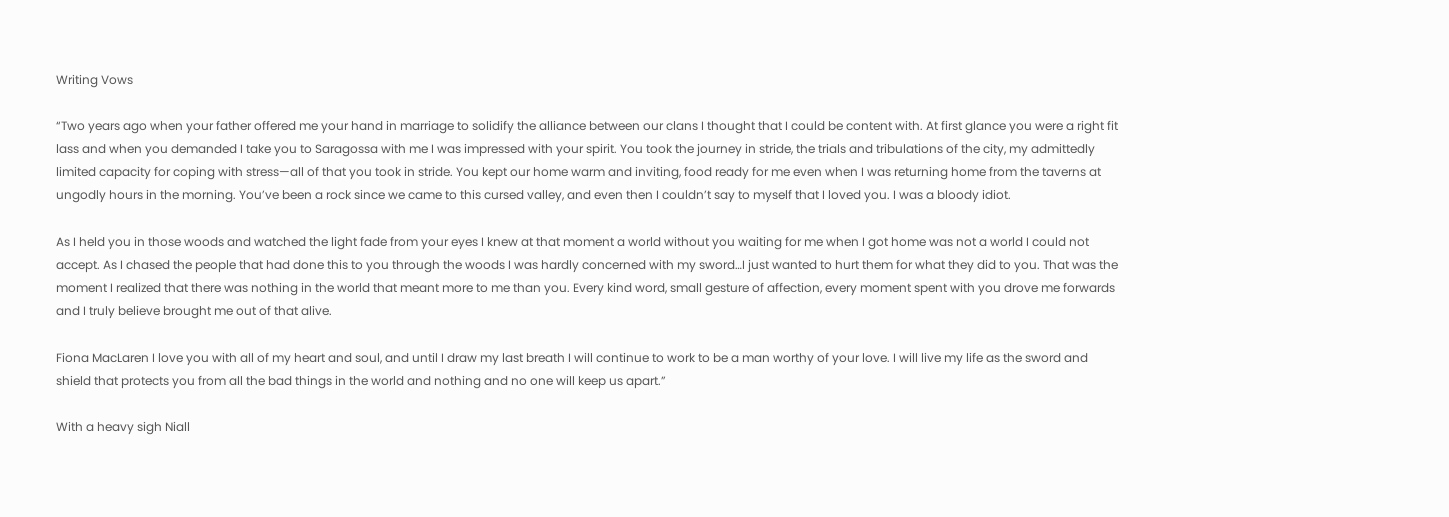Writing Vows

“Two years ago when your father offered me your hand in marriage to solidify the alliance between our clans I thought that I could be content with. At first glance you were a right fit lass and when you demanded I take you to Saragossa with me I was impressed with your spirit. You took the journey in stride, the trials and tribulations of the city, my admittedly limited capacity for coping with stress—all of that you took in stride. You kept our home warm and inviting, food ready for me even when I was returning home from the taverns at ungodly hours in the morning. You’ve been a rock since we came to this cursed valley, and even then I couldn’t say to myself that I loved you. I was a bloody idiot.

As I held you in those woods and watched the light fade from your eyes I knew at that moment a world without you waiting for me when I got home was not a world I could not accept. As I chased the people that had done this to you through the woods I was hardly concerned with my sword…I just wanted to hurt them for what they did to you. That was the moment I realized that there was nothing in the world that meant more to me than you. Every kind word, small gesture of affection, every moment spent with you drove me forwards and I truly believe brought me out of that alive.

Fiona MacLaren I love you with all of my heart and soul, and until I draw my last breath I will continue to work to be a man worthy of your love. I will live my life as the sword and shield that protects you from all the bad things in the world and nothing and no one will keep us apart.”

With a heavy sigh Niall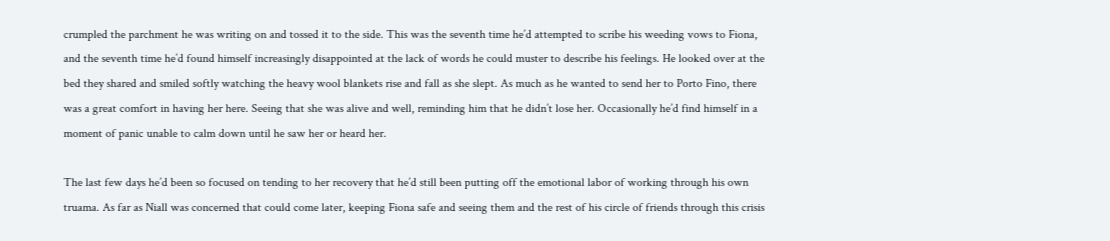crumpled the parchment he was writing on and tossed it to the side. This was the seventh time he’d attempted to scribe his weeding vows to Fiona, and the seventh time he’d found himself increasingly disappointed at the lack of words he could muster to describe his feelings. He looked over at the bed they shared and smiled softly watching the heavy wool blankets rise and fall as she slept. As much as he wanted to send her to Porto Fino, there was a great comfort in having her here. Seeing that she was alive and well, reminding him that he didn’t lose her. Occasionally he’d find himself in a moment of panic unable to calm down until he saw her or heard her.

The last few days he’d been so focused on tending to her recovery that he’d still been putting off the emotional labor of working through his own truama. As far as Niall was concerned that could come later, keeping Fiona safe and seeing them and the rest of his circle of friends through this crisis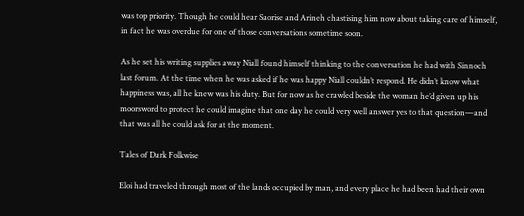was top priority. Though he could hear Saorise and Arineh chastising him now about taking care of himself, in fact he was overdue for one of those conversations sometime soon.

As he set his writing supplies away Niall found himself thinking to the conversation he had with Sinnoch last forum. At the time when he was asked if he was happy Niall couldn’t respond. He didn’t know what happiness was, all he knew was his duty. But for now as he crawled beside the woman he’d given up his moorsword to protect he could imagine that one day he could very well answer yes to that question—and that was all he could ask for at the moment.

Tales of Dark Folkwise

Eloi had traveled through most of the lands occupied by man, and every place he had been had their own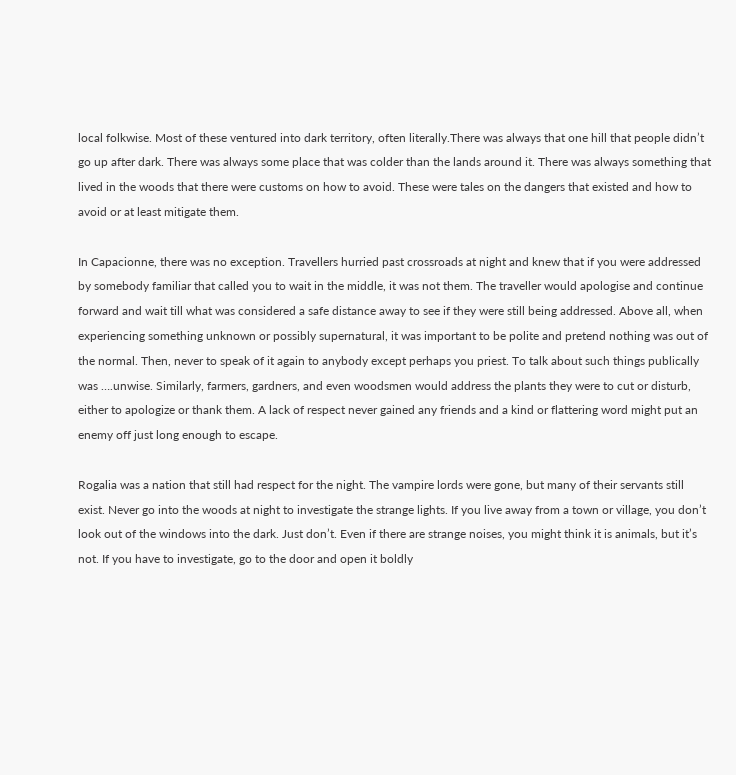local folkwise. Most of these ventured into dark territory, often literally.There was always that one hill that people didn’t go up after dark. There was always some place that was colder than the lands around it. There was always something that lived in the woods that there were customs on how to avoid. These were tales on the dangers that existed and how to avoid or at least mitigate them.

In Capacionne, there was no exception. Travellers hurried past crossroads at night and knew that if you were addressed by somebody familiar that called you to wait in the middle, it was not them. The traveller would apologise and continue forward and wait till what was considered a safe distance away to see if they were still being addressed. Above all, when experiencing something unknown or possibly supernatural, it was important to be polite and pretend nothing was out of the normal. Then, never to speak of it again to anybody except perhaps you priest. To talk about such things publically was ….unwise. Similarly, farmers, gardners, and even woodsmen would address the plants they were to cut or disturb, either to apologize or thank them. A lack of respect never gained any friends and a kind or flattering word might put an enemy off just long enough to escape.

Rogalia was a nation that still had respect for the night. The vampire lords were gone, but many of their servants still exist. Never go into the woods at night to investigate the strange lights. If you live away from a town or village, you don’t look out of the windows into the dark. Just don’t. Even if there are strange noises, you might think it is animals, but it’s not. If you have to investigate, go to the door and open it boldly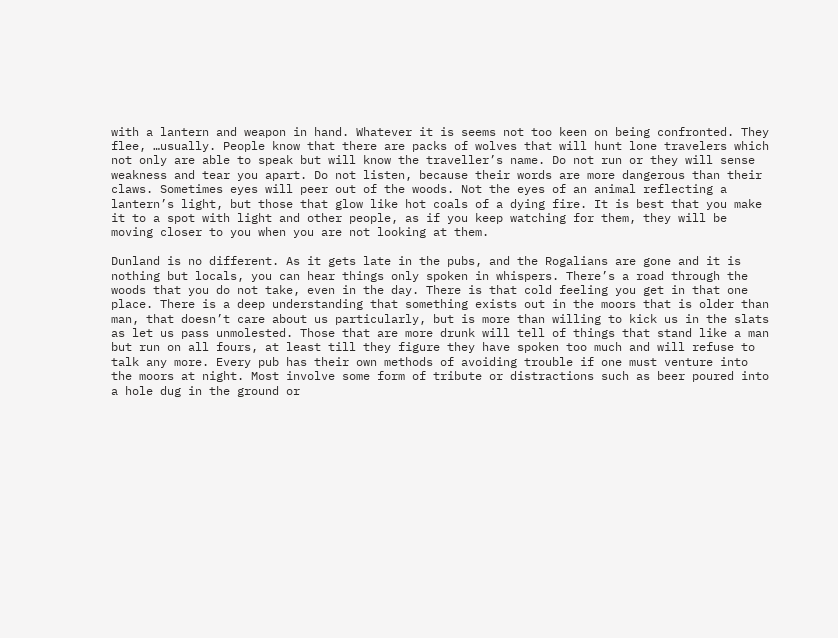with a lantern and weapon in hand. Whatever it is seems not too keen on being confronted. They flee, …usually. People know that there are packs of wolves that will hunt lone travelers which not only are able to speak but will know the traveller’s name. Do not run or they will sense weakness and tear you apart. Do not listen, because their words are more dangerous than their claws. Sometimes eyes will peer out of the woods. Not the eyes of an animal reflecting a lantern’s light, but those that glow like hot coals of a dying fire. It is best that you make it to a spot with light and other people, as if you keep watching for them, they will be moving closer to you when you are not looking at them.

Dunland is no different. As it gets late in the pubs, and the Rogalians are gone and it is nothing but locals, you can hear things only spoken in whispers. There’s a road through the woods that you do not take, even in the day. There is that cold feeling you get in that one place. There is a deep understanding that something exists out in the moors that is older than man, that doesn’t care about us particularly, but is more than willing to kick us in the slats as let us pass unmolested. Those that are more drunk will tell of things that stand like a man but run on all fours, at least till they figure they have spoken too much and will refuse to talk any more. Every pub has their own methods of avoiding trouble if one must venture into the moors at night. Most involve some form of tribute or distractions such as beer poured into a hole dug in the ground or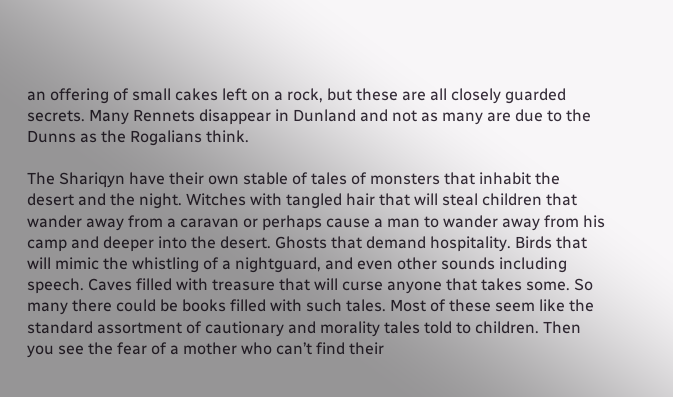an offering of small cakes left on a rock, but these are all closely guarded secrets. Many Rennets disappear in Dunland and not as many are due to the Dunns as the Rogalians think.

The Shariqyn have their own stable of tales of monsters that inhabit the desert and the night. Witches with tangled hair that will steal children that wander away from a caravan or perhaps cause a man to wander away from his camp and deeper into the desert. Ghosts that demand hospitality. Birds that will mimic the whistling of a nightguard, and even other sounds including speech. Caves filled with treasure that will curse anyone that takes some. So many there could be books filled with such tales. Most of these seem like the standard assortment of cautionary and morality tales told to children. Then you see the fear of a mother who can’t find their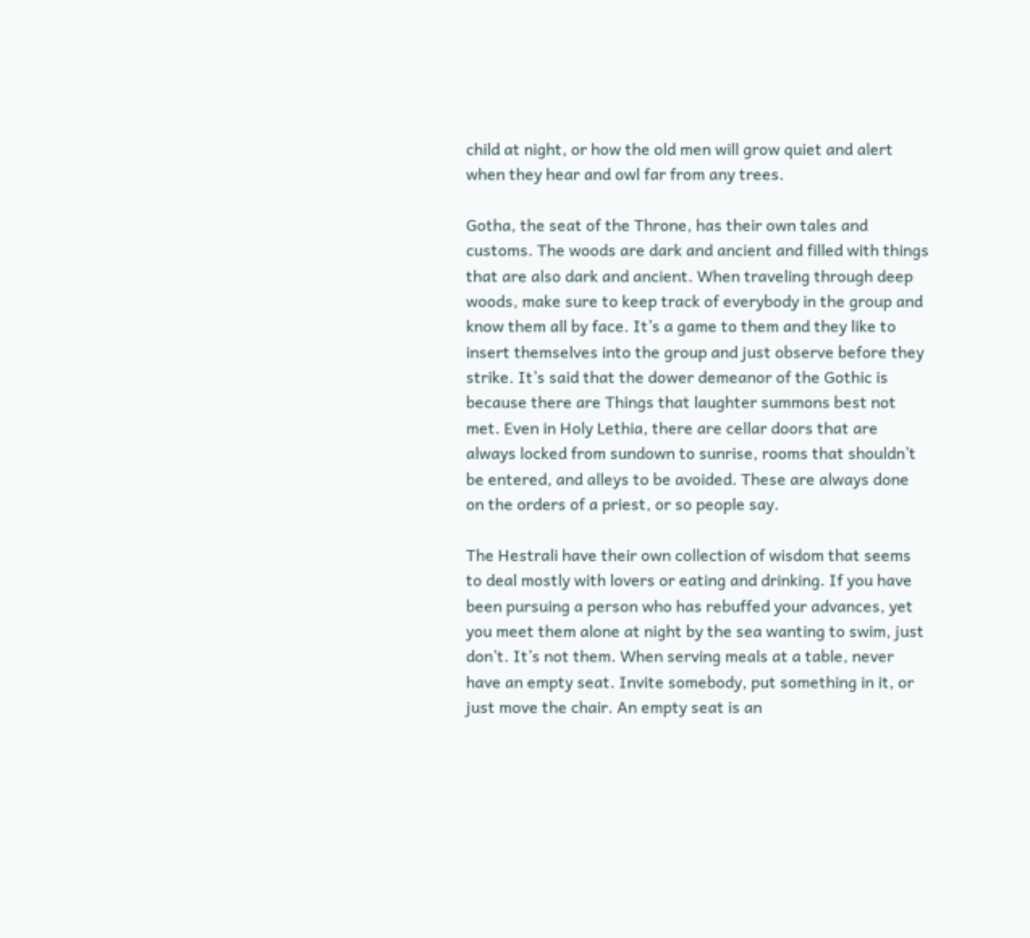child at night, or how the old men will grow quiet and alert when they hear and owl far from any trees.

Gotha, the seat of the Throne, has their own tales and customs. The woods are dark and ancient and filled with things that are also dark and ancient. When traveling through deep woods, make sure to keep track of everybody in the group and know them all by face. It’s a game to them and they like to insert themselves into the group and just observe before they strike. It’s said that the dower demeanor of the Gothic is because there are Things that laughter summons best not met. Even in Holy Lethia, there are cellar doors that are always locked from sundown to sunrise, rooms that shouldn’t be entered, and alleys to be avoided. These are always done on the orders of a priest, or so people say.

The Hestrali have their own collection of wisdom that seems to deal mostly with lovers or eating and drinking. If you have been pursuing a person who has rebuffed your advances, yet you meet them alone at night by the sea wanting to swim, just don’t. It’s not them. When serving meals at a table, never have an empty seat. Invite somebody, put something in it, or just move the chair. An empty seat is an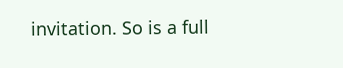invitation. So is a full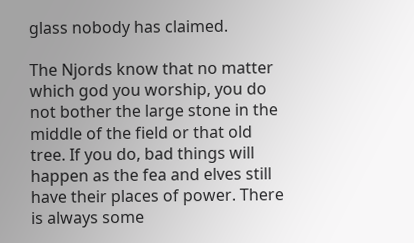glass nobody has claimed.

The Njords know that no matter which god you worship, you do not bother the large stone in the middle of the field or that old tree. If you do, bad things will happen as the fea and elves still have their places of power. There is always some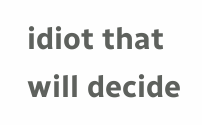idiot that will decide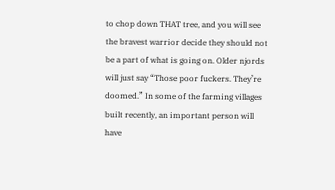to chop down THAT tree, and you will see the bravest warrior decide they should not be a part of what is going on. Older njords will just say “Those poor fuckers. They’re doomed.” In some of the farming villages built recently, an important person will have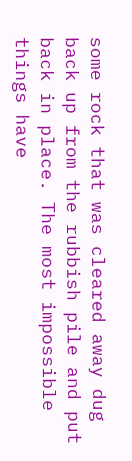some rock that was cleared away dug back up from the rubbish pile and put back in place. The most impossible things have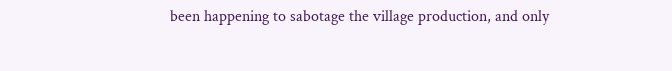been happening to sabotage the village production, and only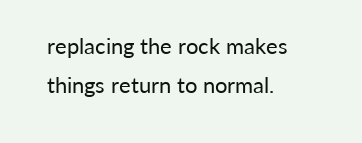replacing the rock makes things return to normal.